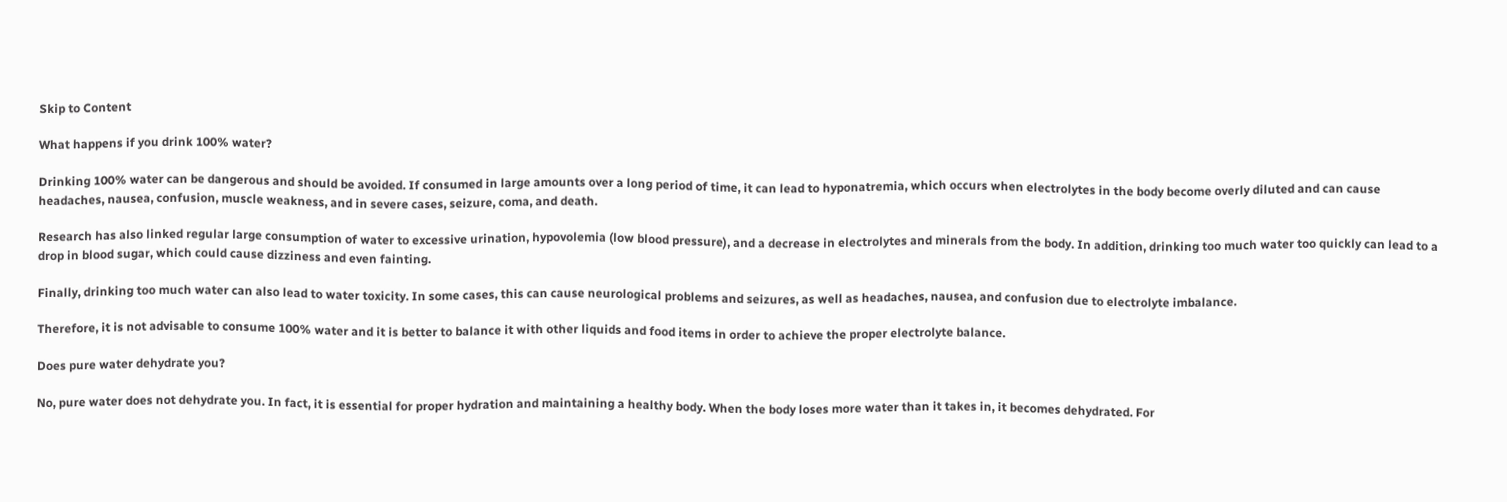Skip to Content

What happens if you drink 100% water?

Drinking 100% water can be dangerous and should be avoided. If consumed in large amounts over a long period of time, it can lead to hyponatremia, which occurs when electrolytes in the body become overly diluted and can cause headaches, nausea, confusion, muscle weakness, and in severe cases, seizure, coma, and death.

Research has also linked regular large consumption of water to excessive urination, hypovolemia (low blood pressure), and a decrease in electrolytes and minerals from the body. In addition, drinking too much water too quickly can lead to a drop in blood sugar, which could cause dizziness and even fainting.

Finally, drinking too much water can also lead to water toxicity. In some cases, this can cause neurological problems and seizures, as well as headaches, nausea, and confusion due to electrolyte imbalance.

Therefore, it is not advisable to consume 100% water and it is better to balance it with other liquids and food items in order to achieve the proper electrolyte balance.

Does pure water dehydrate you?

No, pure water does not dehydrate you. In fact, it is essential for proper hydration and maintaining a healthy body. When the body loses more water than it takes in, it becomes dehydrated. For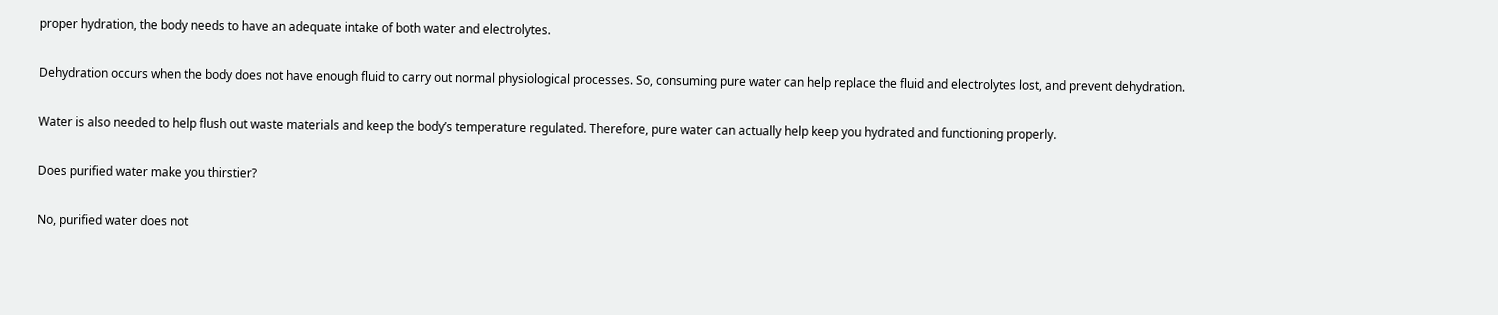proper hydration, the body needs to have an adequate intake of both water and electrolytes.

Dehydration occurs when the body does not have enough fluid to carry out normal physiological processes. So, consuming pure water can help replace the fluid and electrolytes lost, and prevent dehydration.

Water is also needed to help flush out waste materials and keep the body’s temperature regulated. Therefore, pure water can actually help keep you hydrated and functioning properly.

Does purified water make you thirstier?

No, purified water does not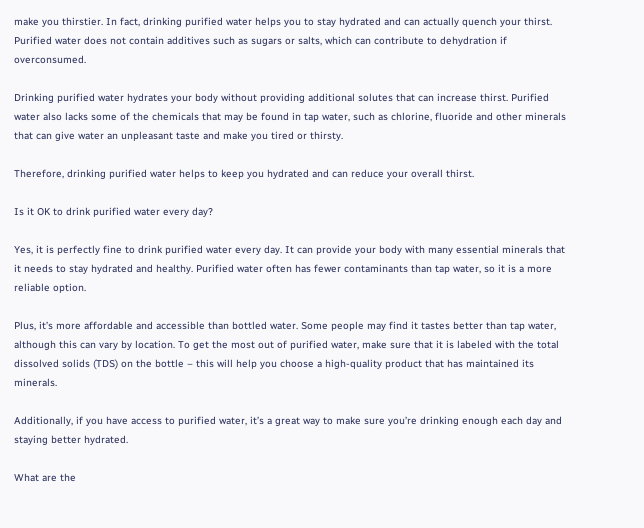make you thirstier. In fact, drinking purified water helps you to stay hydrated and can actually quench your thirst. Purified water does not contain additives such as sugars or salts, which can contribute to dehydration if overconsumed.

Drinking purified water hydrates your body without providing additional solutes that can increase thirst. Purified water also lacks some of the chemicals that may be found in tap water, such as chlorine, fluoride and other minerals that can give water an unpleasant taste and make you tired or thirsty.

Therefore, drinking purified water helps to keep you hydrated and can reduce your overall thirst.

Is it OK to drink purified water every day?

Yes, it is perfectly fine to drink purified water every day. It can provide your body with many essential minerals that it needs to stay hydrated and healthy. Purified water often has fewer contaminants than tap water, so it is a more reliable option.

Plus, it’s more affordable and accessible than bottled water. Some people may find it tastes better than tap water, although this can vary by location. To get the most out of purified water, make sure that it is labeled with the total dissolved solids (TDS) on the bottle – this will help you choose a high-quality product that has maintained its minerals.

Additionally, if you have access to purified water, it’s a great way to make sure you’re drinking enough each day and staying better hydrated.

What are the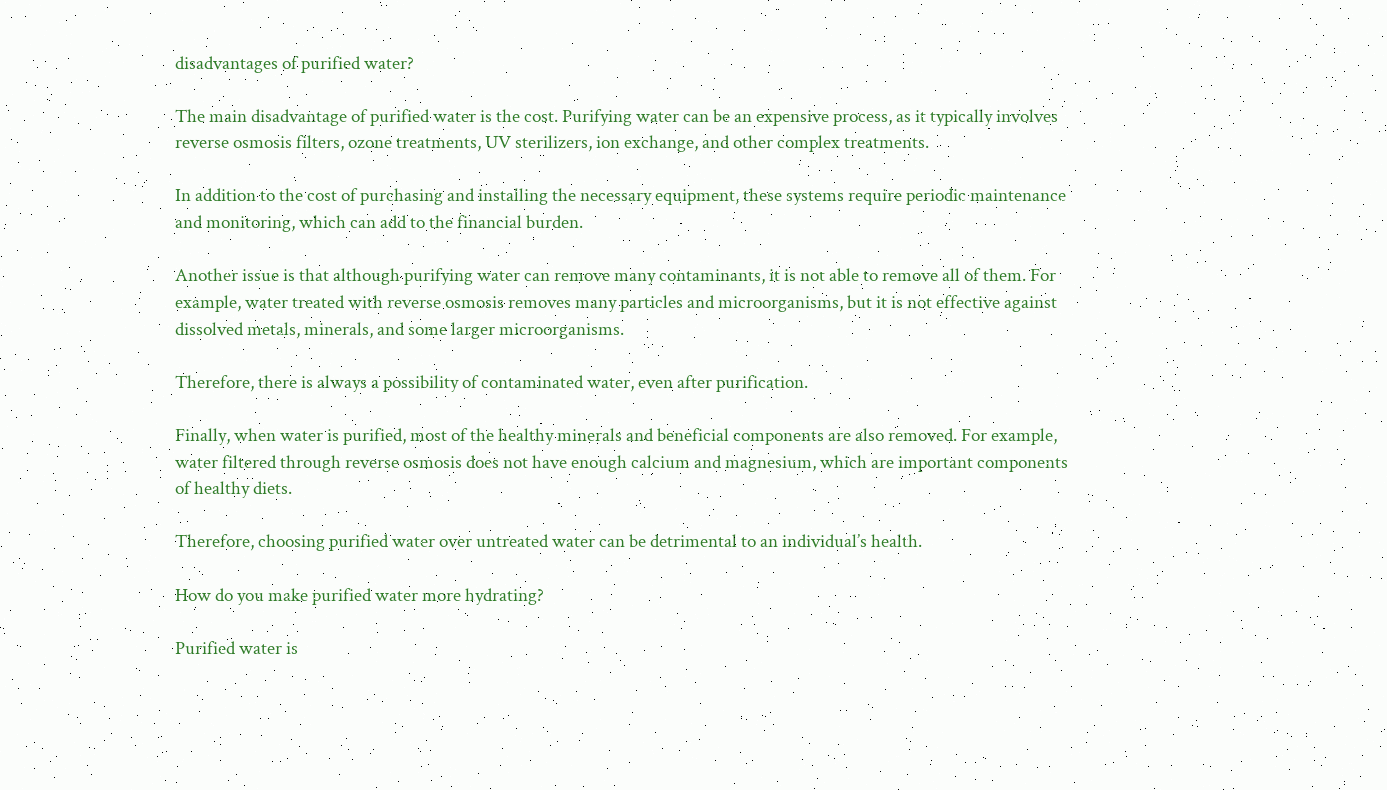disadvantages of purified water?

The main disadvantage of purified water is the cost. Purifying water can be an expensive process, as it typically involves reverse osmosis filters, ozone treatments, UV sterilizers, ion exchange, and other complex treatments.

In addition to the cost of purchasing and installing the necessary equipment, these systems require periodic maintenance and monitoring, which can add to the financial burden.

Another issue is that although purifying water can remove many contaminants, it is not able to remove all of them. For example, water treated with reverse osmosis removes many particles and microorganisms, but it is not effective against dissolved metals, minerals, and some larger microorganisms.

Therefore, there is always a possibility of contaminated water, even after purification.

Finally, when water is purified, most of the healthy minerals and beneficial components are also removed. For example, water filtered through reverse osmosis does not have enough calcium and magnesium, which are important components of healthy diets.

Therefore, choosing purified water over untreated water can be detrimental to an individual’s health.

How do you make purified water more hydrating?

Purified water is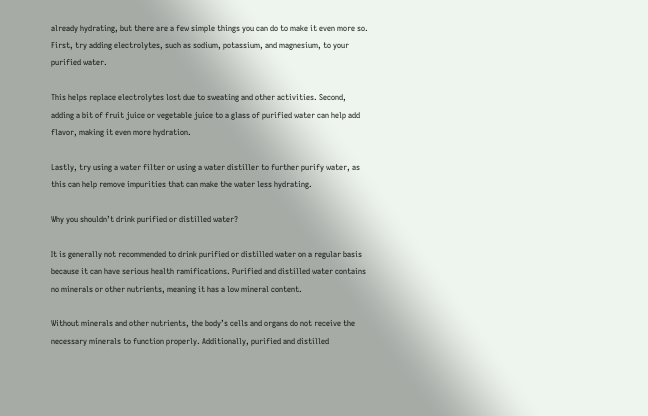already hydrating, but there are a few simple things you can do to make it even more so. First, try adding electrolytes, such as sodium, potassium, and magnesium, to your purified water.

This helps replace electrolytes lost due to sweating and other activities. Second, adding a bit of fruit juice or vegetable juice to a glass of purified water can help add flavor, making it even more hydration.

Lastly, try using a water filter or using a water distiller to further purify water, as this can help remove impurities that can make the water less hydrating.

Why you shouldn’t drink purified or distilled water?

It is generally not recommended to drink purified or distilled water on a regular basis because it can have serious health ramifications. Purified and distilled water contains no minerals or other nutrients, meaning it has a low mineral content.

Without minerals and other nutrients, the body’s cells and organs do not receive the necessary minerals to function properly. Additionally, purified and distilled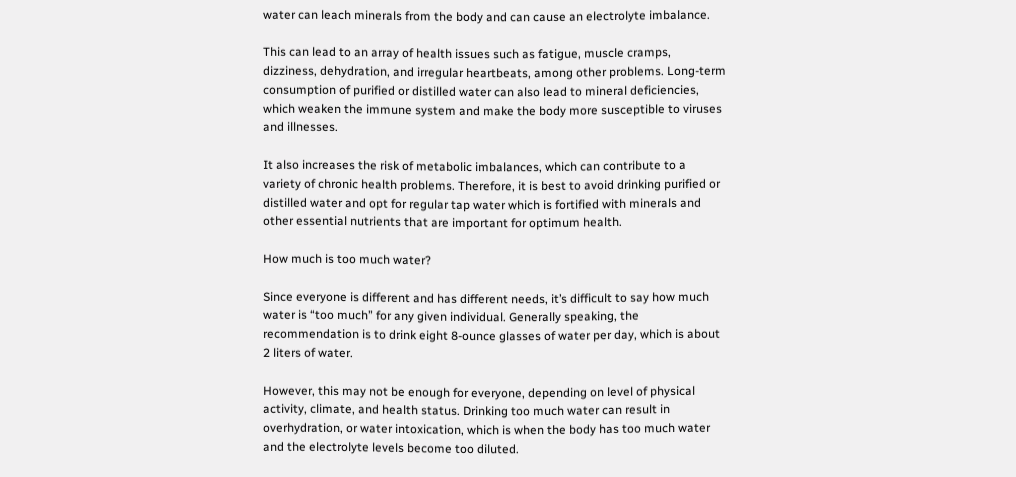water can leach minerals from the body and can cause an electrolyte imbalance.

This can lead to an array of health issues such as fatigue, muscle cramps, dizziness, dehydration, and irregular heartbeats, among other problems. Long-term consumption of purified or distilled water can also lead to mineral deficiencies, which weaken the immune system and make the body more susceptible to viruses and illnesses.

It also increases the risk of metabolic imbalances, which can contribute to a variety of chronic health problems. Therefore, it is best to avoid drinking purified or distilled water and opt for regular tap water which is fortified with minerals and other essential nutrients that are important for optimum health.

How much is too much water?

Since everyone is different and has different needs, it’s difficult to say how much water is “too much” for any given individual. Generally speaking, the recommendation is to drink eight 8-ounce glasses of water per day, which is about 2 liters of water.

However, this may not be enough for everyone, depending on level of physical activity, climate, and health status. Drinking too much water can result in overhydration, or water intoxication, which is when the body has too much water and the electrolyte levels become too diluted.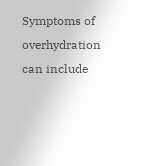Symptoms of overhydration can include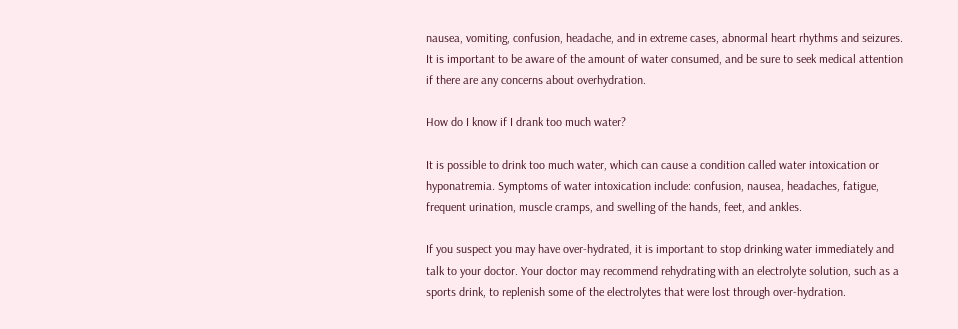nausea, vomiting, confusion, headache, and in extreme cases, abnormal heart rhythms and seizures. It is important to be aware of the amount of water consumed, and be sure to seek medical attention if there are any concerns about overhydration.

How do I know if I drank too much water?

It is possible to drink too much water, which can cause a condition called water intoxication or hyponatremia. Symptoms of water intoxication include: confusion, nausea, headaches, fatigue, frequent urination, muscle cramps, and swelling of the hands, feet, and ankles.

If you suspect you may have over-hydrated, it is important to stop drinking water immediately and talk to your doctor. Your doctor may recommend rehydrating with an electrolyte solution, such as a sports drink, to replenish some of the electrolytes that were lost through over-hydration.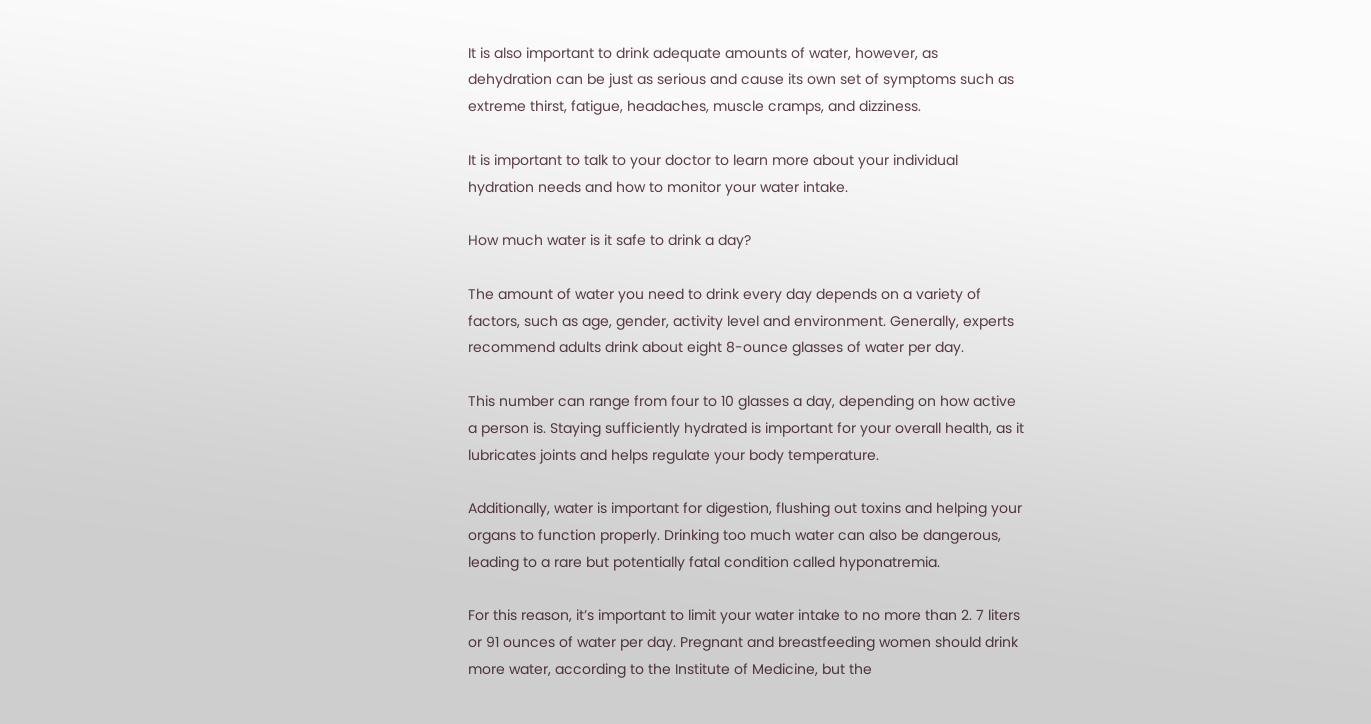It is also important to drink adequate amounts of water, however, as dehydration can be just as serious and cause its own set of symptoms such as extreme thirst, fatigue, headaches, muscle cramps, and dizziness.

It is important to talk to your doctor to learn more about your individual hydration needs and how to monitor your water intake.

How much water is it safe to drink a day?

The amount of water you need to drink every day depends on a variety of factors, such as age, gender, activity level and environment. Generally, experts recommend adults drink about eight 8-ounce glasses of water per day.

This number can range from four to 10 glasses a day, depending on how active a person is. Staying sufficiently hydrated is important for your overall health, as it lubricates joints and helps regulate your body temperature.

Additionally, water is important for digestion, flushing out toxins and helping your organs to function properly. Drinking too much water can also be dangerous, leading to a rare but potentially fatal condition called hyponatremia.

For this reason, it’s important to limit your water intake to no more than 2. 7 liters or 91 ounces of water per day. Pregnant and breastfeeding women should drink more water, according to the Institute of Medicine, but the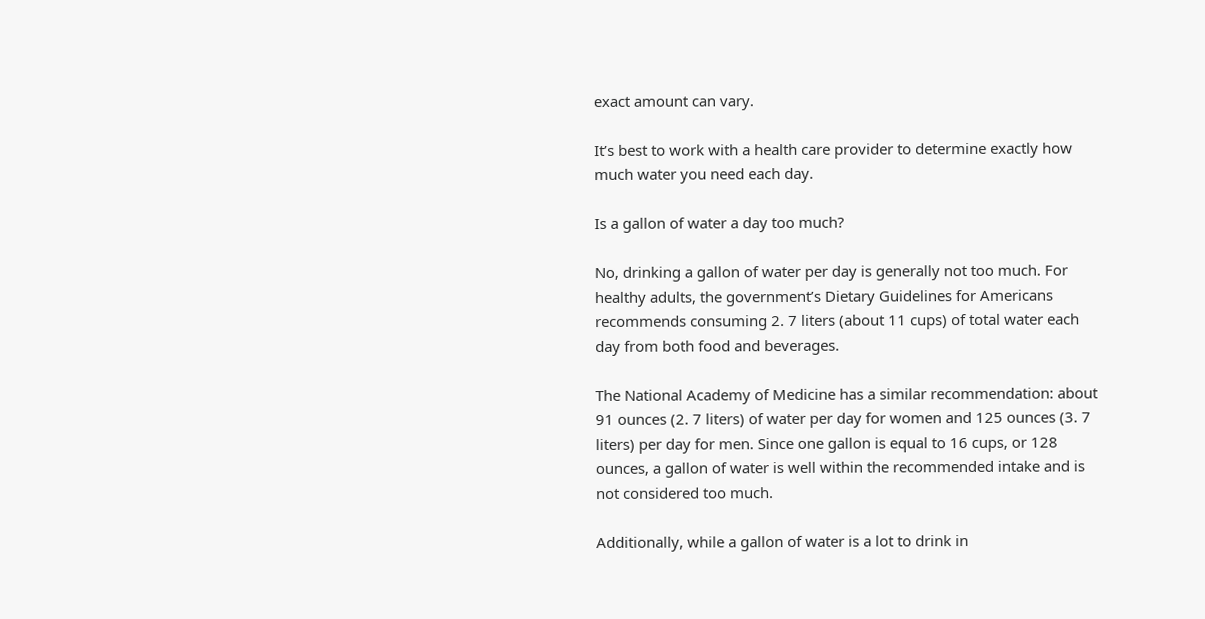exact amount can vary.

It’s best to work with a health care provider to determine exactly how much water you need each day.

Is a gallon of water a day too much?

No, drinking a gallon of water per day is generally not too much. For healthy adults, the government’s Dietary Guidelines for Americans recommends consuming 2. 7 liters (about 11 cups) of total water each day from both food and beverages.

The National Academy of Medicine has a similar recommendation: about 91 ounces (2. 7 liters) of water per day for women and 125 ounces (3. 7 liters) per day for men. Since one gallon is equal to 16 cups, or 128 ounces, a gallon of water is well within the recommended intake and is not considered too much.

Additionally, while a gallon of water is a lot to drink in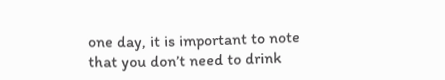one day, it is important to note that you don’t need to drink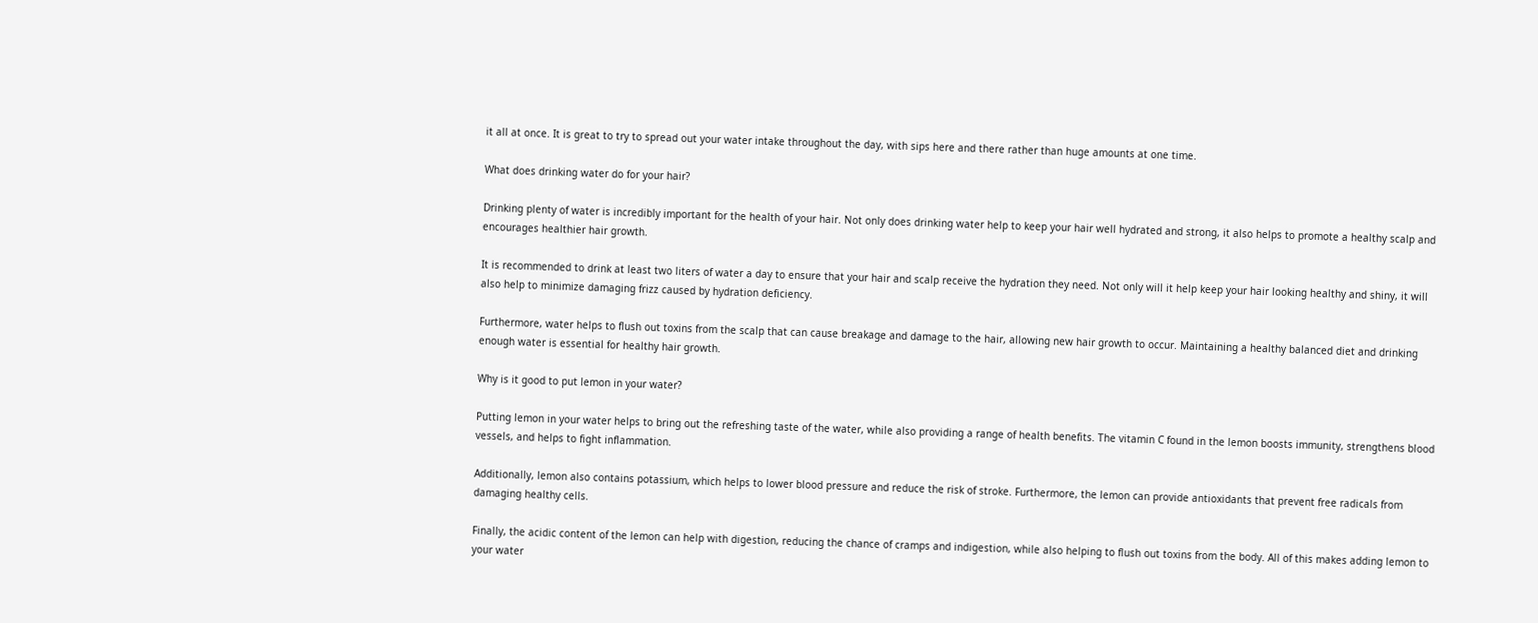it all at once. It is great to try to spread out your water intake throughout the day, with sips here and there rather than huge amounts at one time.

What does drinking water do for your hair?

Drinking plenty of water is incredibly important for the health of your hair. Not only does drinking water help to keep your hair well hydrated and strong, it also helps to promote a healthy scalp and encourages healthier hair growth.

It is recommended to drink at least two liters of water a day to ensure that your hair and scalp receive the hydration they need. Not only will it help keep your hair looking healthy and shiny, it will also help to minimize damaging frizz caused by hydration deficiency.

Furthermore, water helps to flush out toxins from the scalp that can cause breakage and damage to the hair, allowing new hair growth to occur. Maintaining a healthy balanced diet and drinking enough water is essential for healthy hair growth.

Why is it good to put lemon in your water?

Putting lemon in your water helps to bring out the refreshing taste of the water, while also providing a range of health benefits. The vitamin C found in the lemon boosts immunity, strengthens blood vessels, and helps to fight inflammation.

Additionally, lemon also contains potassium, which helps to lower blood pressure and reduce the risk of stroke. Furthermore, the lemon can provide antioxidants that prevent free radicals from damaging healthy cells.

Finally, the acidic content of the lemon can help with digestion, reducing the chance of cramps and indigestion, while also helping to flush out toxins from the body. All of this makes adding lemon to your water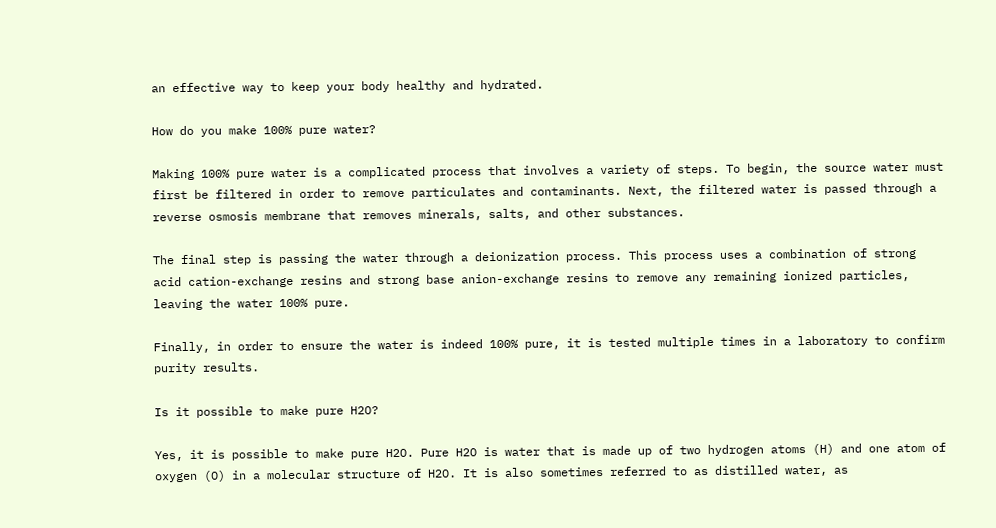an effective way to keep your body healthy and hydrated.

How do you make 100% pure water?

Making 100% pure water is a complicated process that involves a variety of steps. To begin, the source water must first be filtered in order to remove particulates and contaminants. Next, the filtered water is passed through a reverse osmosis membrane that removes minerals, salts, and other substances.

The final step is passing the water through a deionization process. This process uses a combination of strong acid cation-exchange resins and strong base anion-exchange resins to remove any remaining ionized particles, leaving the water 100% pure.

Finally, in order to ensure the water is indeed 100% pure, it is tested multiple times in a laboratory to confirm purity results.

Is it possible to make pure H2O?

Yes, it is possible to make pure H2O. Pure H2O is water that is made up of two hydrogen atoms (H) and one atom of oxygen (O) in a molecular structure of H2O. It is also sometimes referred to as distilled water, as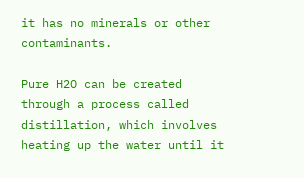it has no minerals or other contaminants.

Pure H2O can be created through a process called distillation, which involves heating up the water until it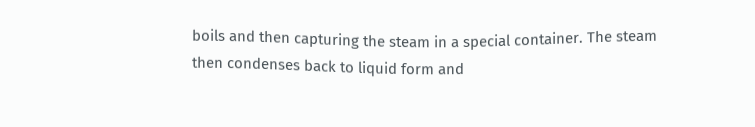boils and then capturing the steam in a special container. The steam then condenses back to liquid form and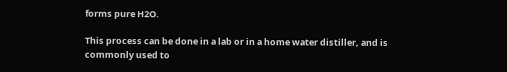forms pure H2O.

This process can be done in a lab or in a home water distiller, and is commonly used to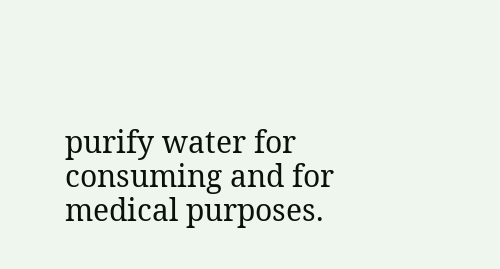purify water for consuming and for medical purposes.